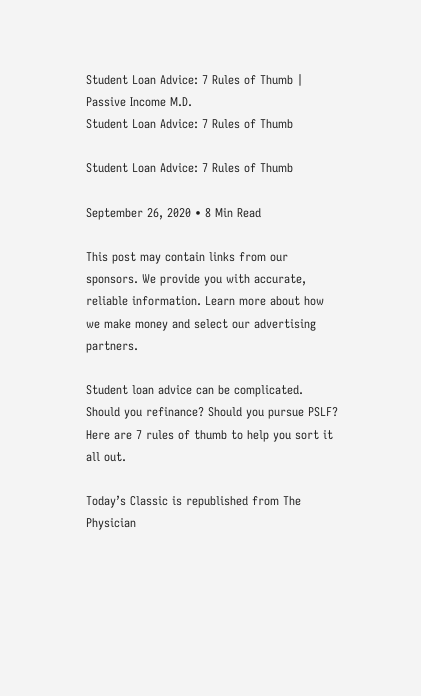Student Loan Advice: 7 Rules of Thumb | Passive Income M.D.
Student Loan Advice: 7 Rules of Thumb

Student Loan Advice: 7 Rules of Thumb

September 26, 2020 • 8 Min Read

This post may contain links from our sponsors. We provide you with accurate, reliable information. Learn more about how we make money and select our advertising partners.

Student loan advice can be complicated. Should you refinance? Should you pursue PSLF? Here are 7 rules of thumb to help you sort it all out.

Today’s Classic is republished from The Physician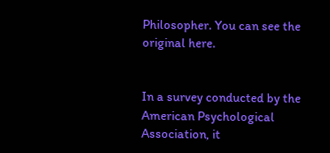Philosopher. You can see the original here.


In a survey conducted by the American Psychological Association, it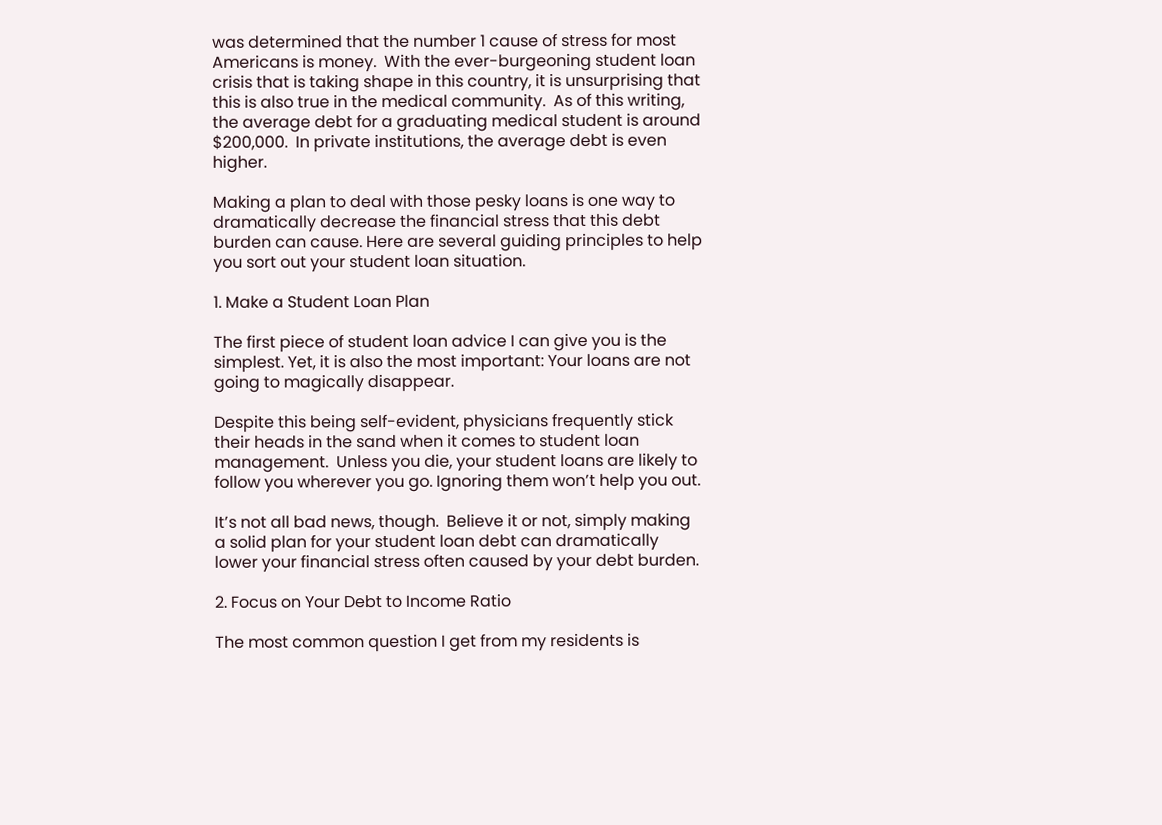was determined that the number 1 cause of stress for most Americans is money.  With the ever-burgeoning student loan crisis that is taking shape in this country, it is unsurprising that this is also true in the medical community.  As of this writing, the average debt for a graduating medical student is around $200,000.  In private institutions, the average debt is even higher.

Making a plan to deal with those pesky loans is one way to dramatically decrease the financial stress that this debt burden can cause. Here are several guiding principles to help you sort out your student loan situation.

1. Make a Student Loan Plan

The first piece of student loan advice I can give you is the simplest. Yet, it is also the most important: Your loans are not going to magically disappear.

Despite this being self-evident, physicians frequently stick their heads in the sand when it comes to student loan management.  Unless you die, your student loans are likely to follow you wherever you go. Ignoring them won’t help you out.

It’s not all bad news, though.  Believe it or not, simply making a solid plan for your student loan debt can dramatically lower your financial stress often caused by your debt burden.

2. Focus on Your Debt to Income Ratio

The most common question I get from my residents is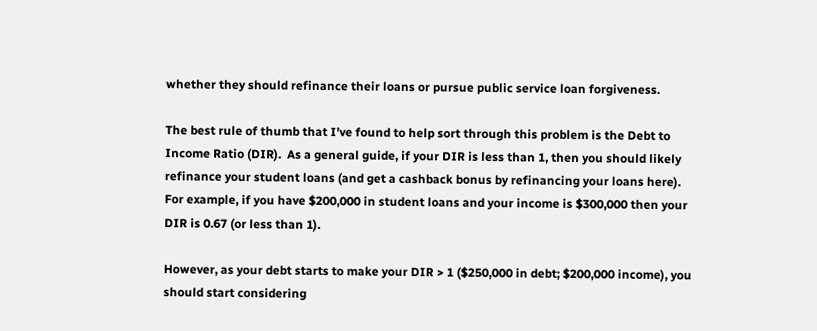whether they should refinance their loans or pursue public service loan forgiveness.

The best rule of thumb that I’ve found to help sort through this problem is the Debt to Income Ratio (DIR).  As a general guide, if your DIR is less than 1, then you should likely refinance your student loans (and get a cashback bonus by refinancing your loans here).  For example, if you have $200,000 in student loans and your income is $300,000 then your DIR is 0.67 (or less than 1).

However, as your debt starts to make your DIR > 1 ($250,000 in debt; $200,000 income), you should start considering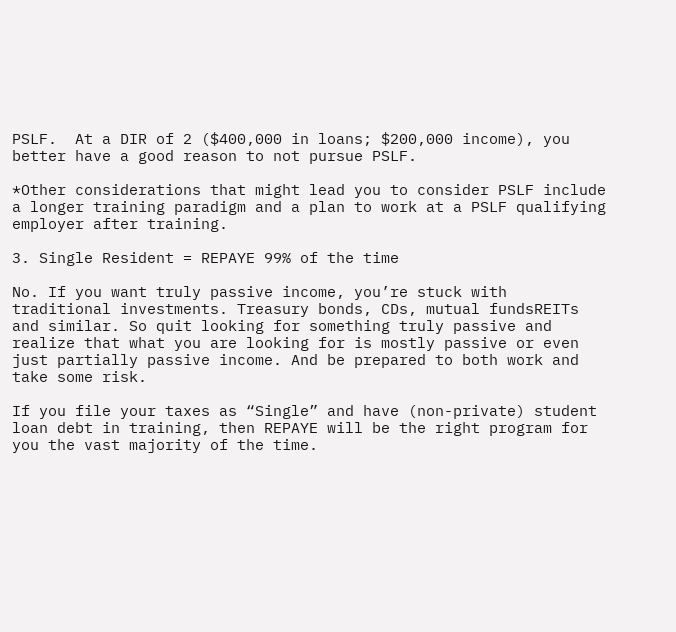PSLF.  At a DIR of 2 ($400,000 in loans; $200,000 income), you better have a good reason to not pursue PSLF.

*Other considerations that might lead you to consider PSLF include a longer training paradigm and a plan to work at a PSLF qualifying employer after training.

3. Single Resident = REPAYE 99% of the time

No. If you want truly passive income, you’re stuck with traditional investments. Treasury bonds, CDs, mutual fundsREITs and similar. So quit looking for something truly passive and realize that what you are looking for is mostly passive or even just partially passive income. And be prepared to both work and take some risk.

If you file your taxes as “Single” and have (non-private) student loan debt in training, then REPAYE will be the right program for you the vast majority of the time.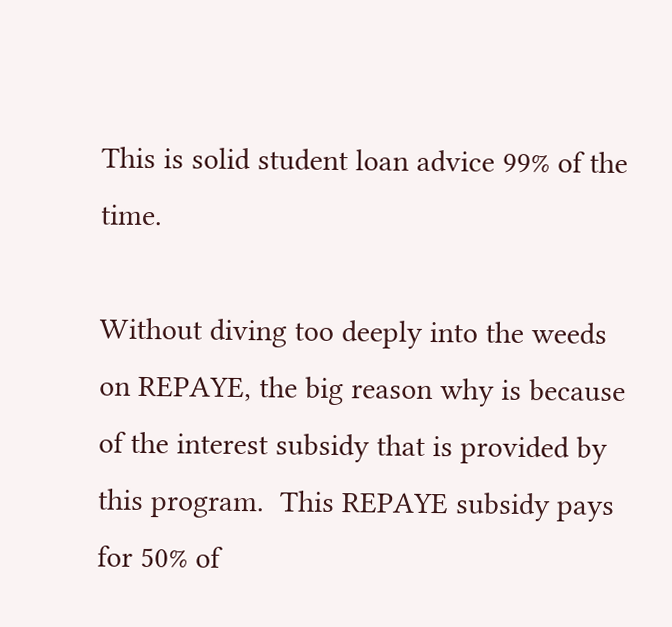This is solid student loan advice 99% of the time.

Without diving too deeply into the weeds on REPAYE, the big reason why is because of the interest subsidy that is provided by this program.  This REPAYE subsidy pays for 50% of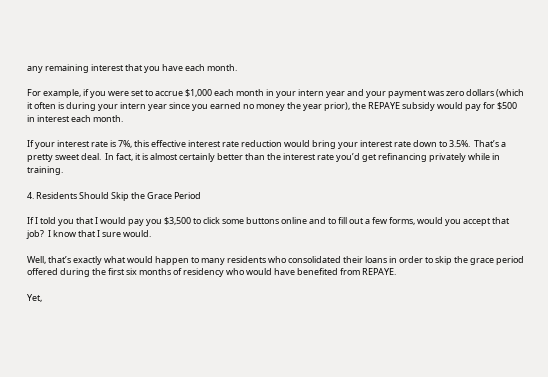any remaining interest that you have each month.

For example, if you were set to accrue $1,000 each month in your intern year and your payment was zero dollars (which it often is during your intern year since you earned no money the year prior), the REPAYE subsidy would pay for $500 in interest each month.

If your interest rate is 7%, this effective interest rate reduction would bring your interest rate down to 3.5%.  That’s a pretty sweet deal.  In fact, it is almost certainly better than the interest rate you’d get refinancing privately while in training.

4. Residents Should Skip the Grace Period

If I told you that I would pay you $3,500 to click some buttons online and to fill out a few forms, would you accept that job?  I know that I sure would.

Well, that’s exactly what would happen to many residents who consolidated their loans in order to skip the grace period offered during the first six months of residency who would have benefited from REPAYE.

Yet,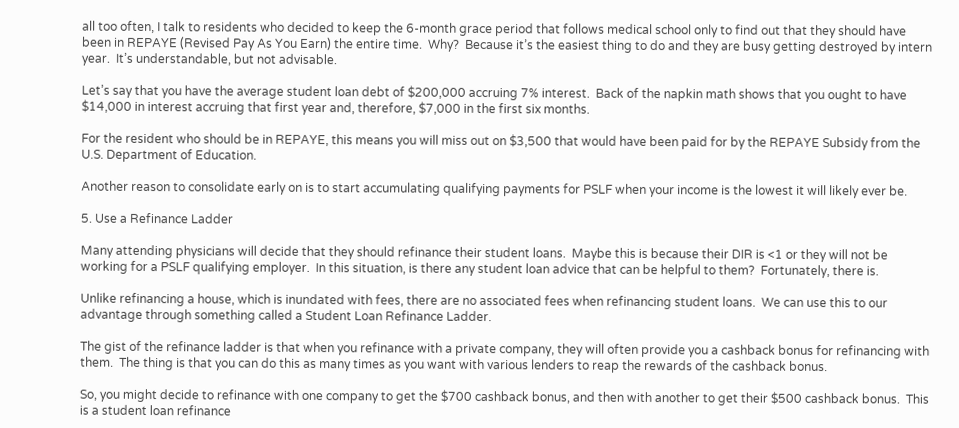all too often, I talk to residents who decided to keep the 6-month grace period that follows medical school only to find out that they should have been in REPAYE (Revised Pay As You Earn) the entire time.  Why?  Because it’s the easiest thing to do and they are busy getting destroyed by intern year.  It’s understandable, but not advisable.

Let’s say that you have the average student loan debt of $200,000 accruing 7% interest.  Back of the napkin math shows that you ought to have $14,000 in interest accruing that first year and, therefore, $7,000 in the first six months.

For the resident who should be in REPAYE, this means you will miss out on $3,500 that would have been paid for by the REPAYE Subsidy from the U.S. Department of Education.

Another reason to consolidate early on is to start accumulating qualifying payments for PSLF when your income is the lowest it will likely ever be.

5. Use a Refinance Ladder

Many attending physicians will decide that they should refinance their student loans.  Maybe this is because their DIR is <1 or they will not be working for a PSLF qualifying employer.  In this situation, is there any student loan advice that can be helpful to them?  Fortunately, there is.

Unlike refinancing a house, which is inundated with fees, there are no associated fees when refinancing student loans.  We can use this to our advantage through something called a Student Loan Refinance Ladder.

The gist of the refinance ladder is that when you refinance with a private company, they will often provide you a cashback bonus for refinancing with them.  The thing is that you can do this as many times as you want with various lenders to reap the rewards of the cashback bonus.

So, you might decide to refinance with one company to get the $700 cashback bonus, and then with another to get their $500 cashback bonus.  This is a student loan refinance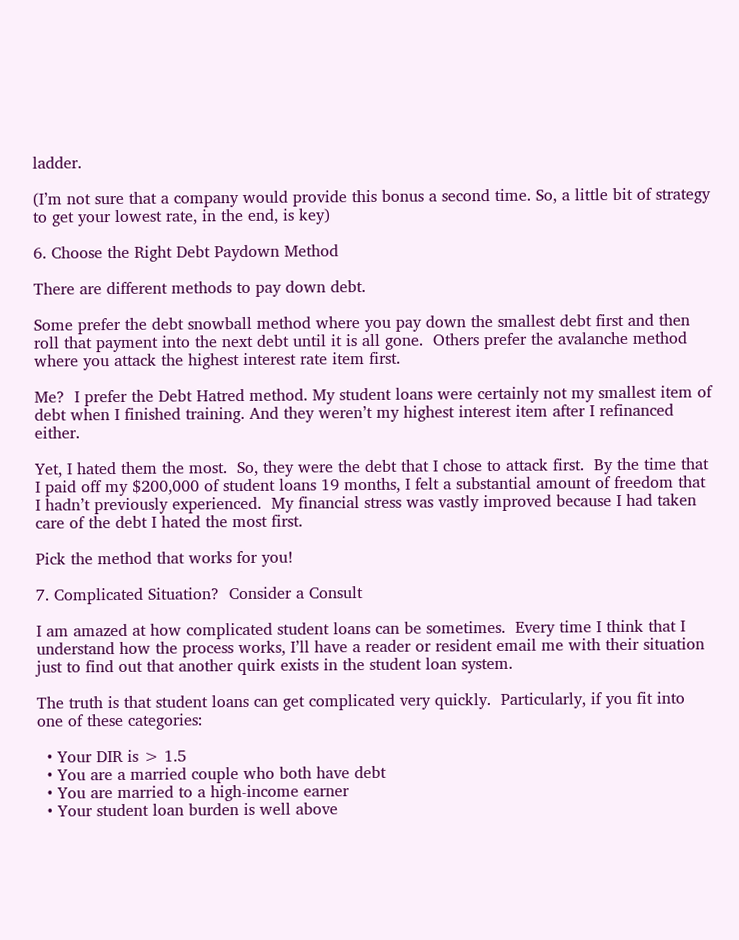ladder.

(I’m not sure that a company would provide this bonus a second time. So, a little bit of strategy to get your lowest rate, in the end, is key)

6. Choose the Right Debt Paydown Method

There are different methods to pay down debt.

Some prefer the debt snowball method where you pay down the smallest debt first and then roll that payment into the next debt until it is all gone.  Others prefer the avalanche method where you attack the highest interest rate item first.

Me?  I prefer the Debt Hatred method. My student loans were certainly not my smallest item of debt when I finished training. And they weren’t my highest interest item after I refinanced either.

Yet, I hated them the most.  So, they were the debt that I chose to attack first.  By the time that I paid off my $200,000 of student loans 19 months, I felt a substantial amount of freedom that I hadn’t previously experienced.  My financial stress was vastly improved because I had taken care of the debt I hated the most first.

Pick the method that works for you!

7. Complicated Situation?  Consider a Consult

I am amazed at how complicated student loans can be sometimes.  Every time I think that I understand how the process works, I’ll have a reader or resident email me with their situation just to find out that another quirk exists in the student loan system.

The truth is that student loans can get complicated very quickly.  Particularly, if you fit into one of these categories:

  • Your DIR is > 1.5
  • You are a married couple who both have debt
  • You are married to a high-income earner
  • Your student loan burden is well above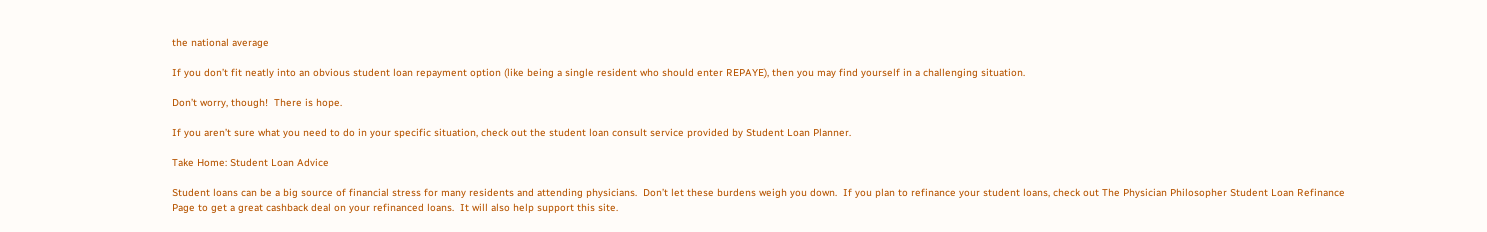the national average

If you don’t fit neatly into an obvious student loan repayment option (like being a single resident who should enter REPAYE), then you may find yourself in a challenging situation.

Don’t worry, though!  There is hope.

If you aren’t sure what you need to do in your specific situation, check out the student loan consult service provided by Student Loan Planner.

Take Home: Student Loan Advice

Student loans can be a big source of financial stress for many residents and attending physicians.  Don’t let these burdens weigh you down.  If you plan to refinance your student loans, check out The Physician Philosopher Student Loan Refinance Page to get a great cashback deal on your refinanced loans.  It will also help support this site.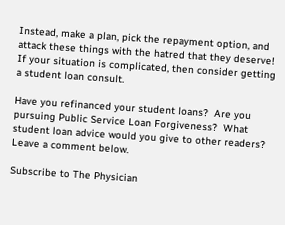Instead, make a plan, pick the repayment option, and attack these things with the hatred that they deserve!  If your situation is complicated, then consider getting a student loan consult.

Have you refinanced your student loans?  Are you pursuing Public Service Loan Forgiveness?  What student loan advice would you give to other readers?  Leave a comment below.

Subscribe to The Physician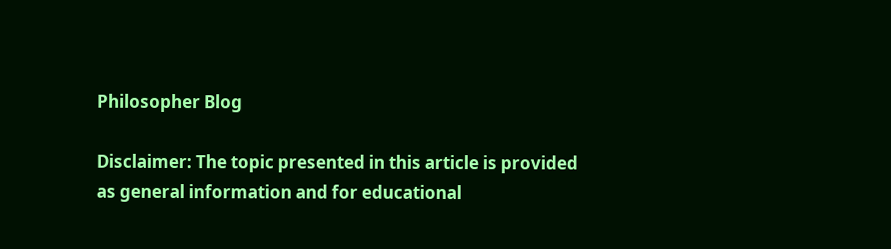Philosopher Blog

Disclaimer: The topic presented in this article is provided as general information and for educational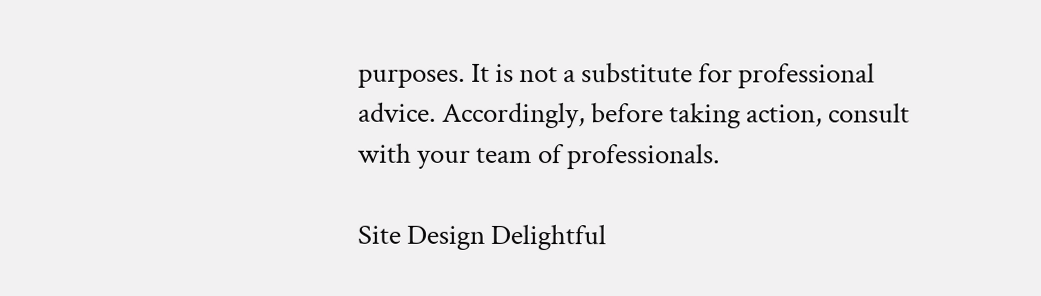purposes. It is not a substitute for professional advice. Accordingly, before taking action, consult with your team of professionals.

Site Design Delightful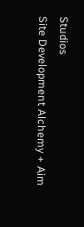Studios
Site Development Alchemy + Aim